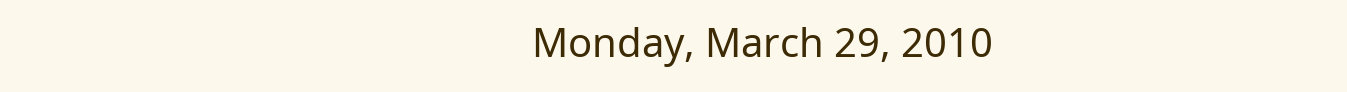Monday, March 29, 2010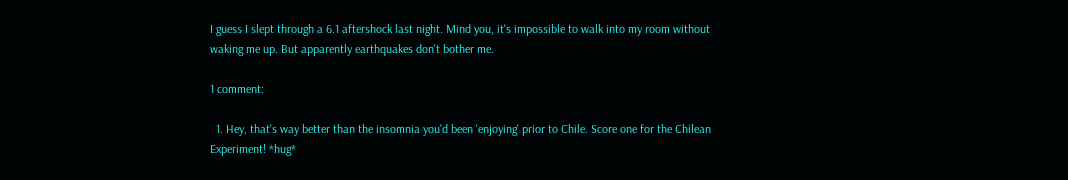I guess I slept through a 6.1 aftershock last night. Mind you, it's impossible to walk into my room without waking me up. But apparently earthquakes don't bother me.

1 comment:

  1. Hey, that's way better than the insomnia you'd been 'enjoying' prior to Chile. Score one for the Chilean Experiment! *hug*